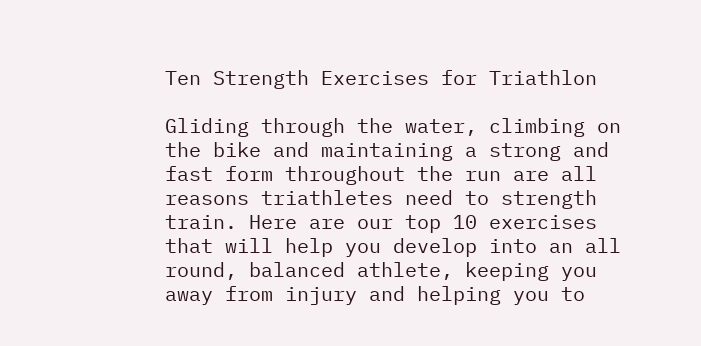Ten Strength Exercises for Triathlon

Gliding through the water, climbing on the bike and maintaining a strong and fast form throughout the run are all reasons triathletes need to strength train. Here are our top 10 exercises that will help you develop into an all round, balanced athlete, keeping you away from injury and helping you to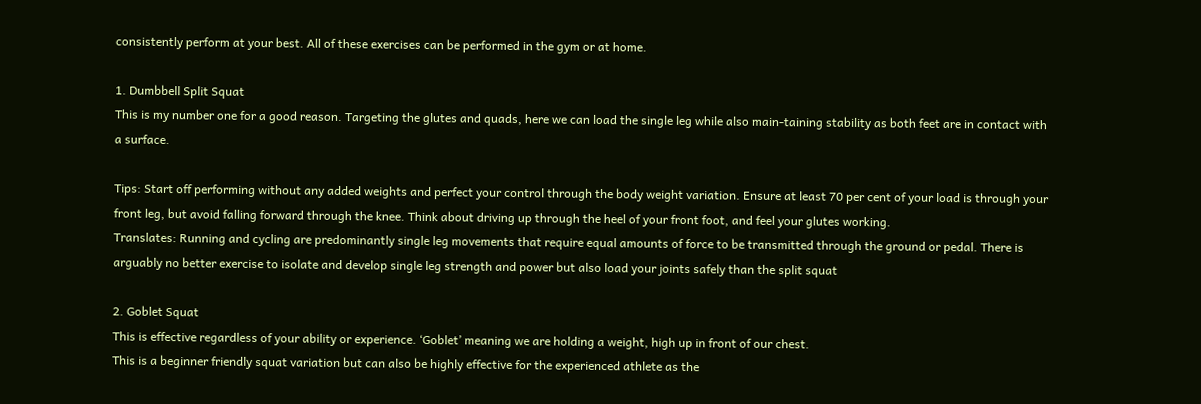consistently perform at your best. All of these exercises can be performed in the gym or at home.

1. Dumbbell Split Squat
This is my number one for a good reason. Targeting the glutes and quads, here we can load the single leg while also main-taining stability as both feet are in contact with a surface.

Tips: Start off performing without any added weights and perfect your control through the body weight variation. Ensure at least 70 per cent of your load is through your front leg, but avoid falling forward through the knee. Think about driving up through the heel of your front foot, and feel your glutes working.
Translates: Running and cycling are predominantly single leg movements that require equal amounts of force to be transmitted through the ground or pedal. There is arguably no better exercise to isolate and develop single leg strength and power but also load your joints safely than the split squat

2. Goblet Squat
This is effective regardless of your ability or experience. ‘Goblet’ meaning we are holding a weight, high up in front of our chest.
This is a beginner friendly squat variation but can also be highly effective for the experienced athlete as the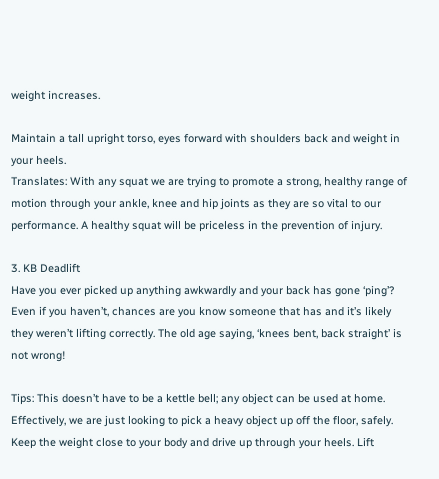weight increases.

Maintain a tall upright torso, eyes forward with shoulders back and weight in your heels.
Translates: With any squat we are trying to promote a strong, healthy range of motion through your ankle, knee and hip joints as they are so vital to our performance. A healthy squat will be priceless in the prevention of injury.

3. KB Deadlift
Have you ever picked up anything awkwardly and your back has gone ‘ping’? Even if you haven’t, chances are you know someone that has and it’s likely they weren’t lifting correctly. The old age saying, ‘knees bent, back straight’ is not wrong!

Tips: This doesn’t have to be a kettle bell; any object can be used at home. Effectively, we are just looking to pick a heavy object up off the floor, safely. Keep the weight close to your body and drive up through your heels. Lift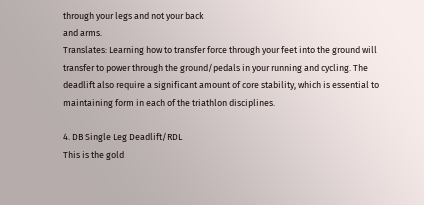through your legs and not your back
and arms.
Translates: Learning how to transfer force through your feet into the ground will transfer to power through the ground/pedals in your running and cycling. The deadlift also require a significant amount of core stability, which is essential to maintaining form in each of the triathlon disciplines.

4. DB Single Leg Deadlift/RDL
This is the gold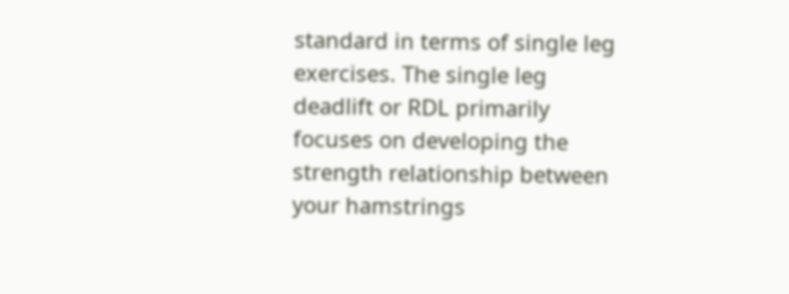standard in terms of single leg exercises. The single leg deadlift or RDL primarily focuses on developing the strength relationship between your hamstrings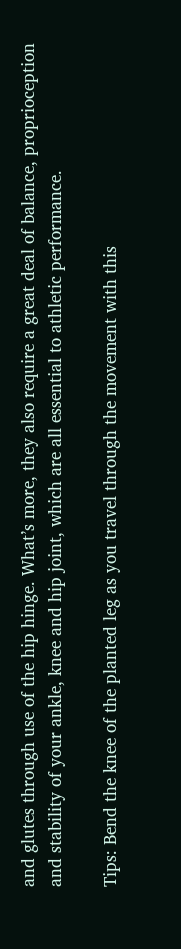and glutes through use of the hip hinge. What’s more, they also require a great deal of balance, proprioception and stability of your ankle, knee and hip joint, which are all essential to athletic performance.

Tips: Bend the knee of the planted leg as you travel through the movement with this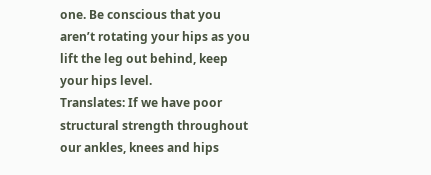one. Be conscious that you aren’t rotating your hips as you lift the leg out behind, keep your hips level.
Translates: If we have poor structural strength throughout our ankles, knees and hips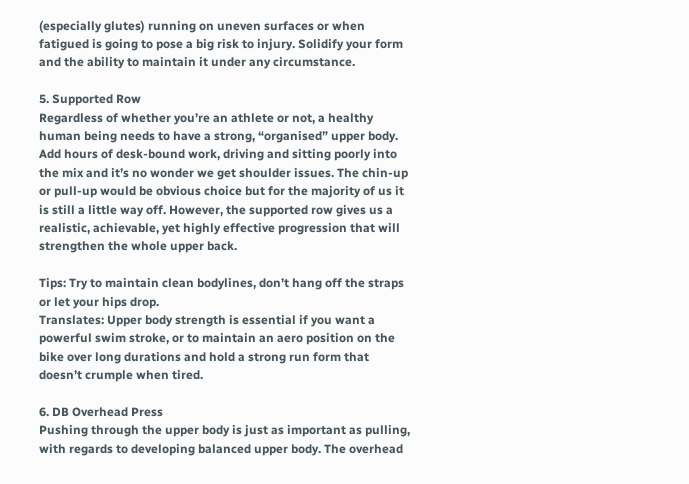(especially glutes) running on uneven surfaces or when fatigued is going to pose a big risk to injury. Solidify your form and the ability to maintain it under any circumstance.

5. Supported Row
Regardless of whether you’re an athlete or not, a healthy human being needs to have a strong, “organised” upper body. Add hours of desk-bound work, driving and sitting poorly into the mix and it’s no wonder we get shoulder issues. The chin-up or pull-up would be obvious choice but for the majority of us it is still a little way off. However, the supported row gives us a realistic, achievable, yet highly effective progression that will strengthen the whole upper back.

Tips: Try to maintain clean bodylines, don’t hang off the straps or let your hips drop.
Translates: Upper body strength is essential if you want a powerful swim stroke, or to maintain an aero position on the bike over long durations and hold a strong run form that doesn’t crumple when tired.

6. DB Overhead Press
Pushing through the upper body is just as important as pulling, with regards to developing balanced upper body. The overhead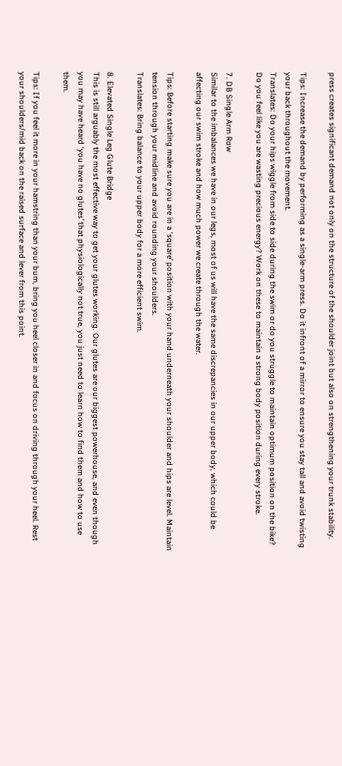press creates significant demand not only on the structure of the shoulder joint but also on strengthening your trunk stability.

Tips: Increase the demand by performing as a single-arm press. Do it infront of a mirror to ensure you stay tall and avoid twisting your back throughout the movement.
Translates: Do your hips wiggle from side to side during the swim or do you struggle to maintain optimum position on the bike? Do you feel like you are wasting precious energy? Work on these to maintain a strong body position during every stroke.

7. DB Single Arm Row
Similar to the imbalances we have in our legs, most of us will have the same discrepancies in our upper body, which could be affecting our swim stroke and how much power we create through the water.

Tips: Before starting make sure you are in a ‘square’ position with your hand underneath your shoulder and hips are level. Maintain tension through your midline and avoid rounding your shoulders.
Translates: Bring balance to your upper body for a more efficient swim.

8. Elevated Single Leg Glute Bridge
This is still arguably the most effective way to get your glutes working. Our glutes are our biggest powerhouse, and even though you may have heard ‘you have no glutes’ that physiologically not true, you just need to learn how to find them and how to use them.

Tips: If you feel it more in your hamstring than your bum, bring you heel closer in and focus on driving through your heel. Rest your shoulders/mid back on the raised surface and lever from this point.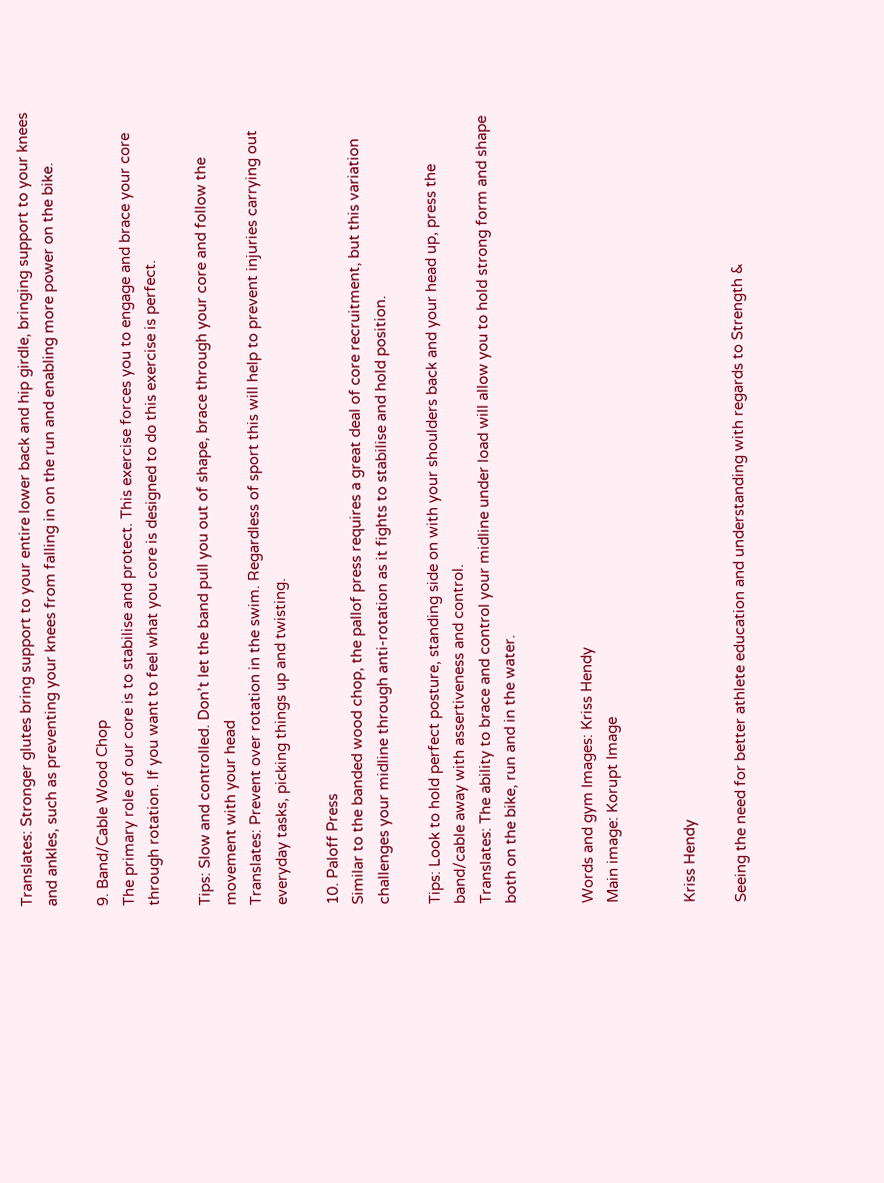Translates: Stronger glutes bring support to your entire lower back and hip girdle, bringing support to your knees and ankles, such as preventing your knees from falling in on the run and enabling more power on the bike.

9. Band/Cable Wood Chop
The primary role of our core is to stabilise and protect. This exercise forces you to engage and brace your core through rotation. If you want to feel what you core is designed to do this exercise is perfect.

Tips: Slow and controlled. Don’t let the band pull you out of shape, brace through your core and follow the movement with your head
Translates: Prevent over rotation in the swim. Regardless of sport this will help to prevent injuries carrying out everyday tasks, picking things up and twisting.

10. Paloff Press
Similar to the banded wood chop, the pallof press requires a great deal of core recruitment, but this variation challenges your midline through anti-rotation as it fights to stabilise and hold position.

Tips: Look to hold perfect posture, standing side on with your shoulders back and your head up, press the band/cable away with assertiveness and control.
Translates: The ability to brace and control your midline under load will allow you to hold strong form and shape both on the bike, run and in the water.


Words and gym Images: Kriss Hendy
Main image: Korupt Image


Kriss Hendy

Seeing the need for better athlete education and understanding with regards to Strength &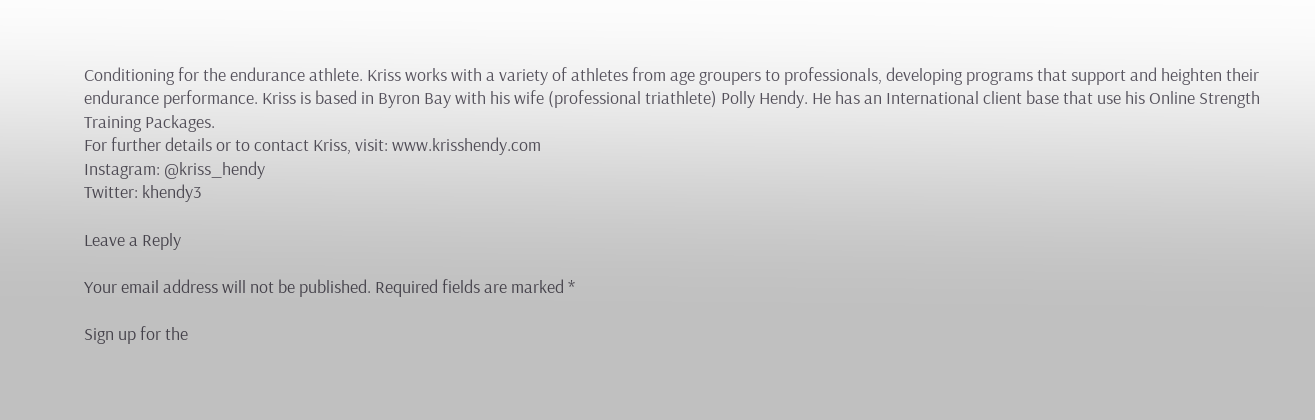Conditioning for the endurance athlete. Kriss works with a variety of athletes from age groupers to professionals, developing programs that support and heighten their endurance performance. Kriss is based in Byron Bay with his wife (professional triathlete) Polly Hendy. He has an International client base that use his Online Strength Training Packages.
For further details or to contact Kriss, visit: www.krisshendy.com
Instagram: @kriss_hendy
Twitter: khendy3

Leave a Reply

Your email address will not be published. Required fields are marked *

Sign up for the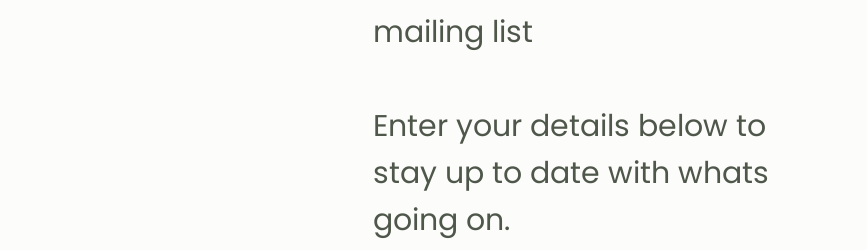mailing list

Enter your details below to stay up to date with whats going on.